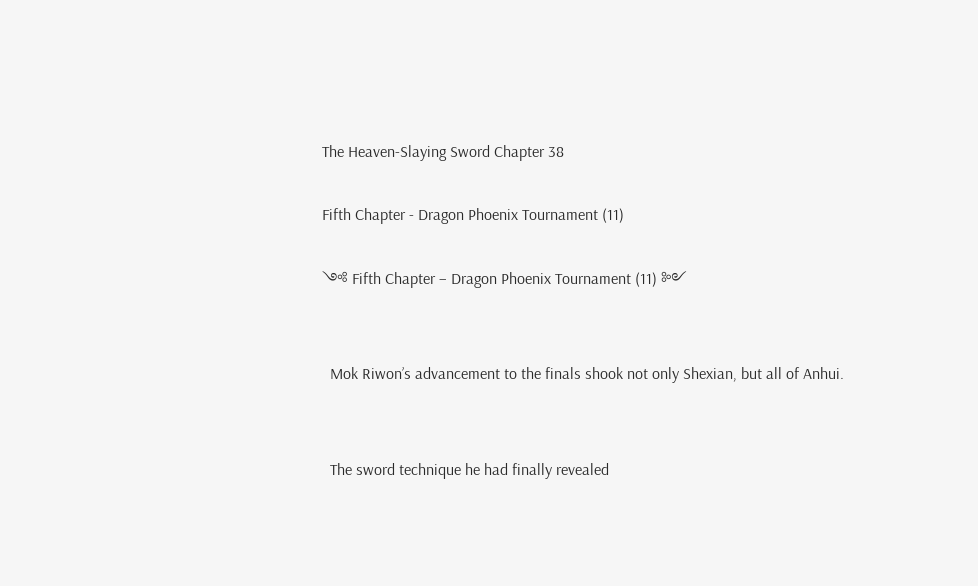The Heaven-Slaying Sword Chapter 38

Fifth Chapter - Dragon Phoenix Tournament (11)

༺ Fifth Chapter – Dragon Phoenix Tournament (11) ༻


  Mok Riwon’s advancement to the finals shook not only Shexian, but all of Anhui.


  The sword technique he had finally revealed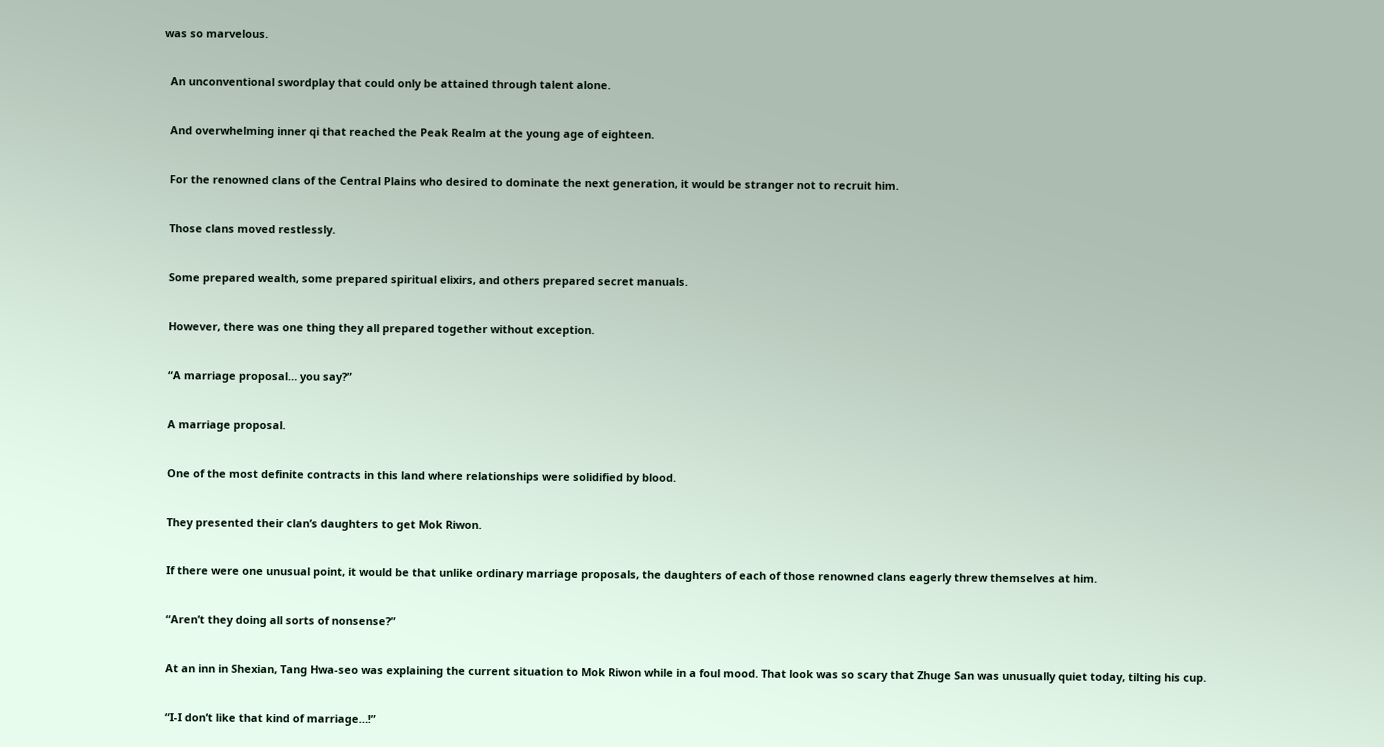was so marvelous.


  An unconventional swordplay that could only be attained through talent alone.


  And overwhelming inner qi that reached the Peak Realm at the young age of eighteen.


  For the renowned clans of the Central Plains who desired to dominate the next generation, it would be stranger not to recruit him.


  Those clans moved restlessly.


  Some prepared wealth, some prepared spiritual elixirs, and others prepared secret manuals.


  However, there was one thing they all prepared together without exception.


  “A marriage proposal… you say?”


  A marriage proposal.


  One of the most definite contracts in this land where relationships were solidified by blood.


  They presented their clan’s daughters to get Mok Riwon.


  If there were one unusual point, it would be that unlike ordinary marriage proposals, the daughters of each of those renowned clans eagerly threw themselves at him.


  “Aren’t they doing all sorts of nonsense?”


  At an inn in Shexian, Tang Hwa-seo was explaining the current situation to Mok Riwon while in a foul mood. That look was so scary that Zhuge San was unusually quiet today, tilting his cup.


  “I-I don’t like that kind of marriage…!”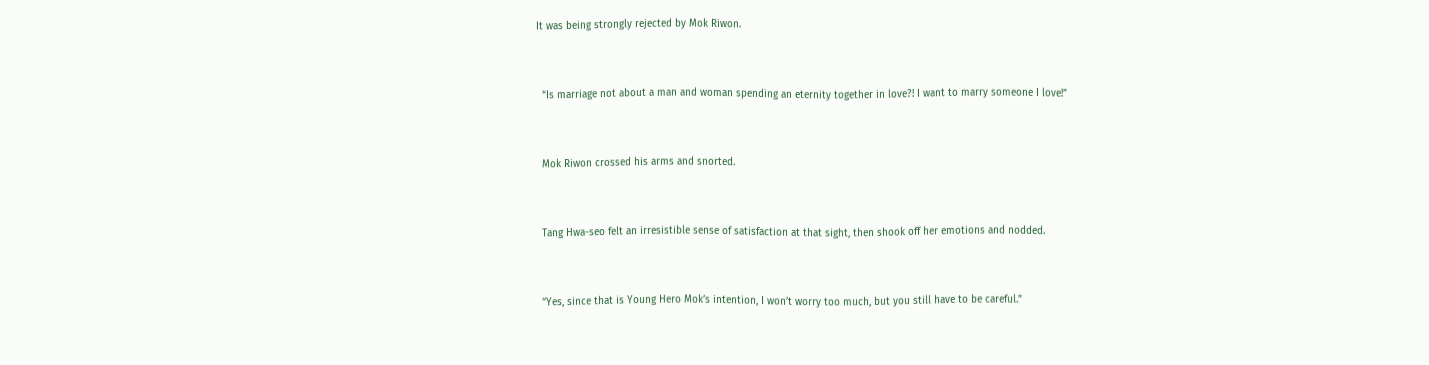It was being strongly rejected by Mok Riwon.


  “Is marriage not about a man and woman spending an eternity together in love?! I want to marry someone I love!”


  Mok Riwon crossed his arms and snorted.


  Tang Hwa-seo felt an irresistible sense of satisfaction at that sight, then shook off her emotions and nodded.


  “Yes, since that is Young Hero Mok’s intention, I won’t worry too much, but you still have to be careful.”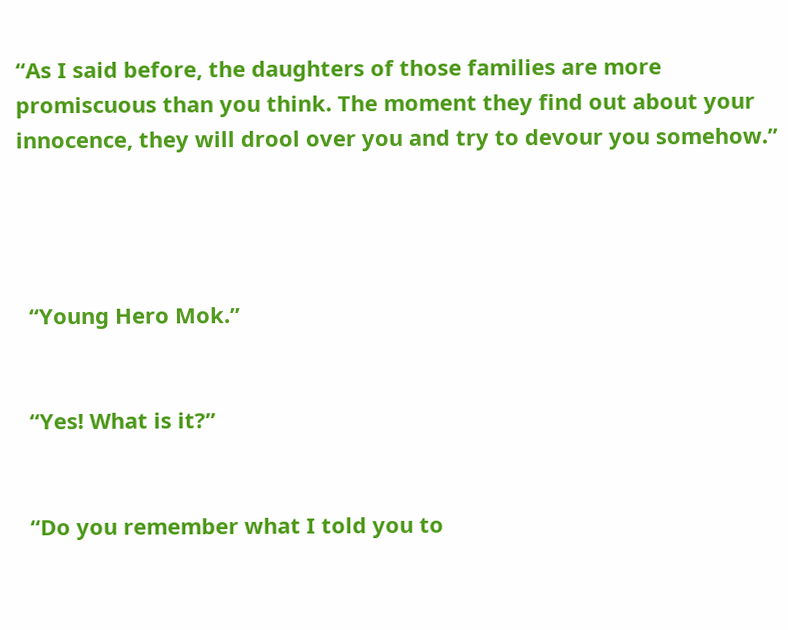“As I said before, the daughters of those families are more promiscuous than you think. The moment they find out about your innocence, they will drool over you and try to devour you somehow.”




  “Young Hero Mok.”


  “Yes! What is it?”


  “Do you remember what I told you to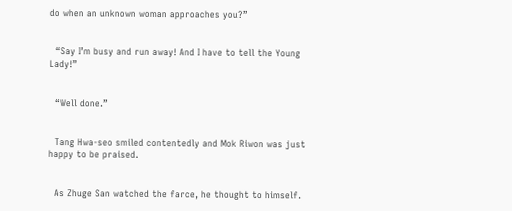do when an unknown woman approaches you?”


  “Say I’m busy and run away! And I have to tell the Young Lady!”


  “Well done.”


  Tang Hwa-seo smiled contentedly and Mok Riwon was just happy to be praised.


  As Zhuge San watched the farce, he thought to himself.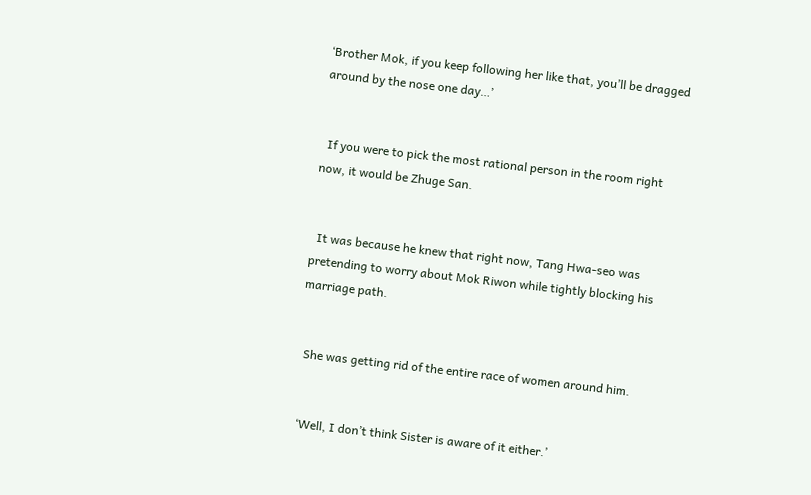‘Brother Mok, if you keep following her like that, you’ll be dragged around by the nose one day…’


  If you were to pick the most rational person in the room right now, it would be Zhuge San.


  It was because he knew that right now, Tang Hwa-seo was pretending to worry about Mok Riwon while tightly blocking his marriage path.


  She was getting rid of the entire race of women around him.


  ‘Well, I don’t think Sister is aware of it either.’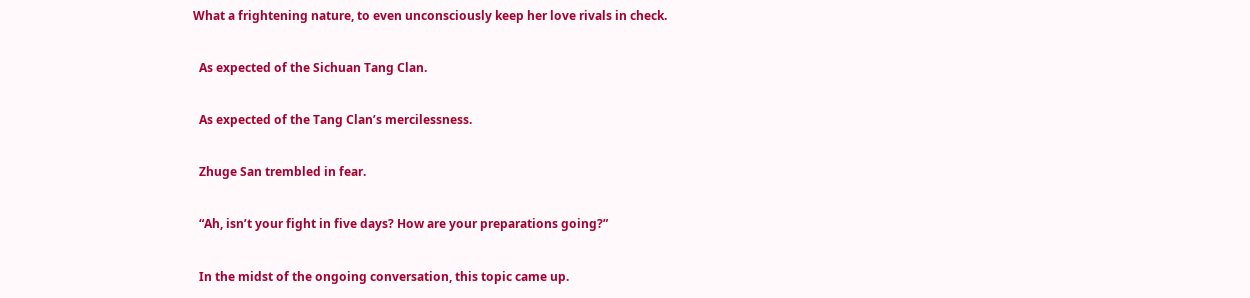What a frightening nature, to even unconsciously keep her love rivals in check.


  As expected of the Sichuan Tang Clan.


  As expected of the Tang Clan’s mercilessness.


  Zhuge San trembled in fear.


  “Ah, isn’t your fight in five days? How are your preparations going?”


  In the midst of the ongoing conversation, this topic came up.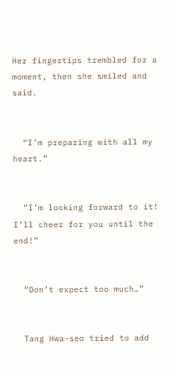Her fingertips trembled for a moment, then she smiled and said.


  “I’m preparing with all my heart.”


  “I’m looking forward to it! I’ll cheer for you until the end!”


  “Don’t expect too much…”


  Tang Hwa-seo tried to add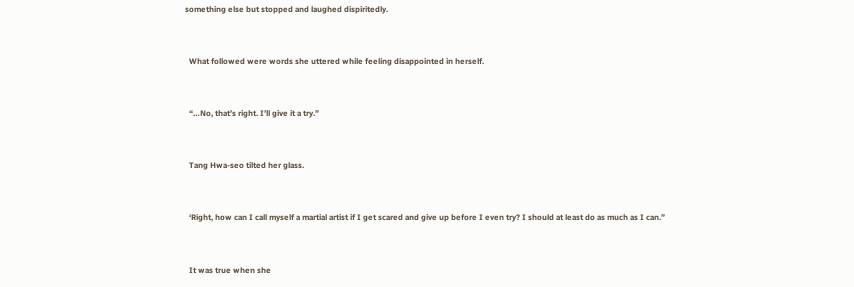something else but stopped and laughed dispiritedly.


  What followed were words she uttered while feeling disappointed in herself.


  “…No, that’s right. I’ll give it a try.”


  Tang Hwa-seo tilted her glass.


  ‘Right, how can I call myself a martial artist if I get scared and give up before I even try? I should at least do as much as I can.”


  It was true when she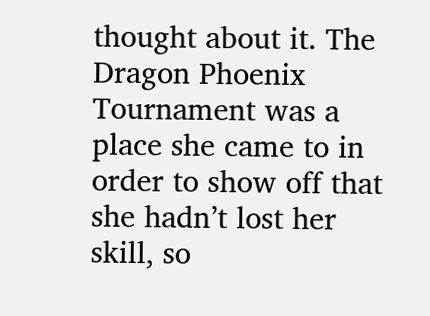thought about it. The Dragon Phoenix Tournament was a place she came to in order to show off that she hadn’t lost her skill, so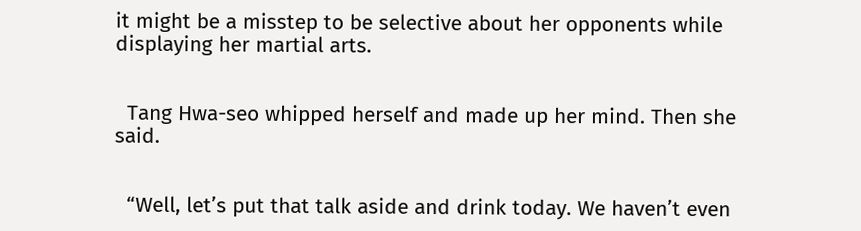it might be a misstep to be selective about her opponents while displaying her martial arts.


  Tang Hwa-seo whipped herself and made up her mind. Then she said.


  “Well, let’s put that talk aside and drink today. We haven’t even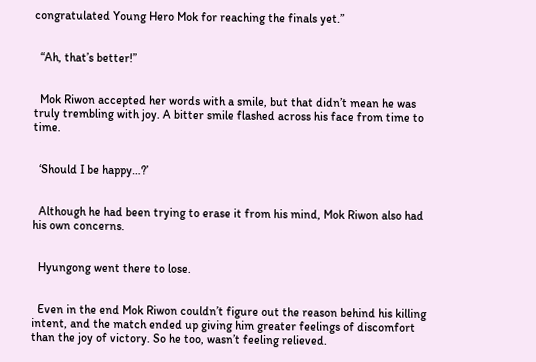congratulated Young Hero Mok for reaching the finals yet.”


  “Ah, that’s better!”


  Mok Riwon accepted her words with a smile, but that didn’t mean he was truly trembling with joy. A bitter smile flashed across his face from time to time.


  ‘Should I be happy…?’


  Although he had been trying to erase it from his mind, Mok Riwon also had his own concerns.


  Hyungong went there to lose.


  Even in the end Mok Riwon couldn’t figure out the reason behind his killing intent, and the match ended up giving him greater feelings of discomfort than the joy of victory. So he too, wasn’t feeling relieved.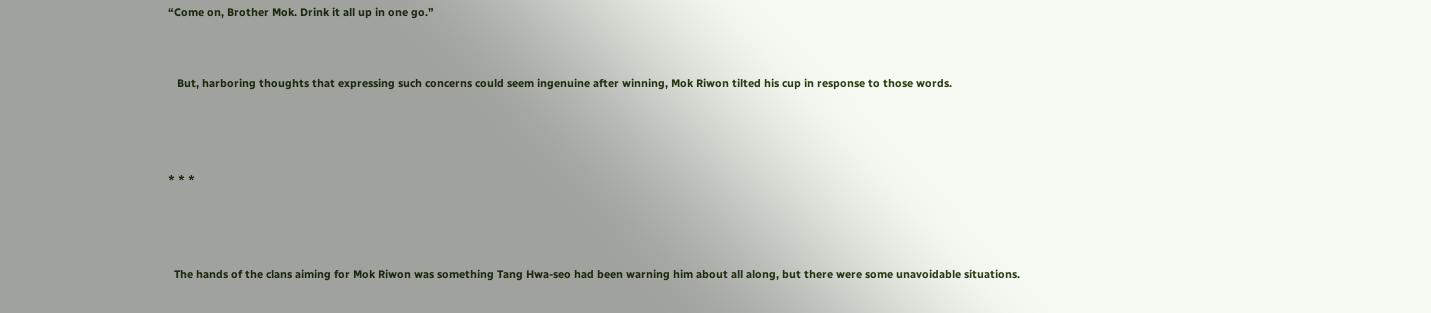“Come on, Brother Mok. Drink it all up in one go.”


   But, harboring thoughts that expressing such concerns could seem ingenuine after winning, Mok Riwon tilted his cup in response to those words.



* * *



  The hands of the clans aiming for Mok Riwon was something Tang Hwa-seo had been warning him about all along, but there were some unavoidable situations.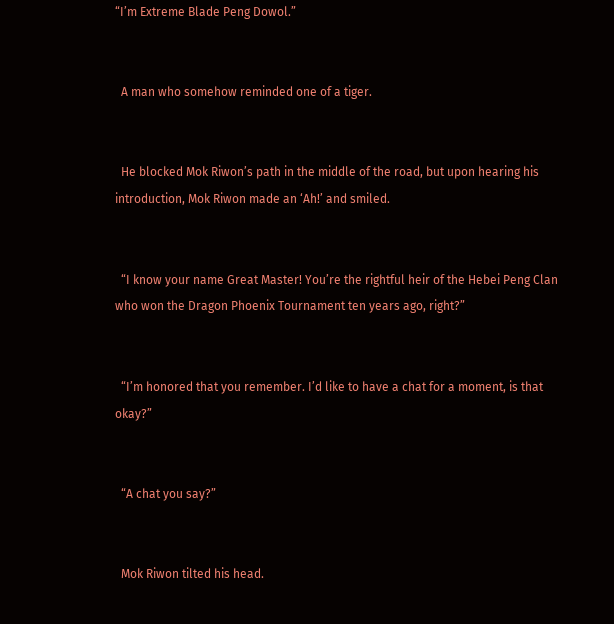“I’m Extreme Blade Peng Dowol.”


  A man who somehow reminded one of a tiger.


  He blocked Mok Riwon’s path in the middle of the road, but upon hearing his introduction, Mok Riwon made an ‘Ah!’ and smiled.


  “I know your name Great Master! You’re the rightful heir of the Hebei Peng Clan who won the Dragon Phoenix Tournament ten years ago, right?”


  “I’m honored that you remember. I’d like to have a chat for a moment, is that okay?”


  “A chat you say?”


  Mok Riwon tilted his head.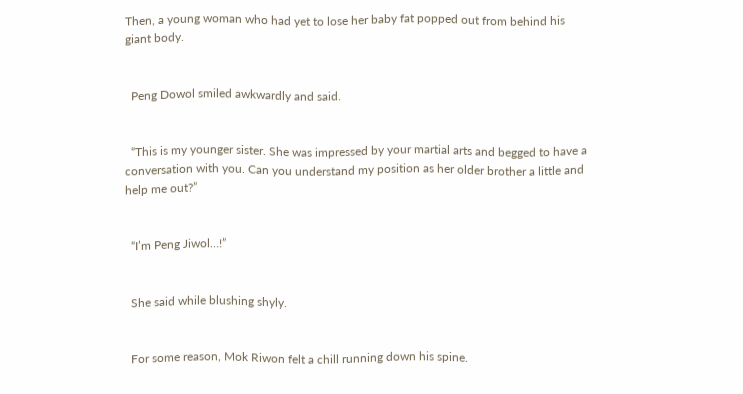Then, a young woman who had yet to lose her baby fat popped out from behind his giant body.


  Peng Dowol smiled awkwardly and said.


  “This is my younger sister. She was impressed by your martial arts and begged to have a conversation with you. Can you understand my position as her older brother a little and help me out?”


  “I’m Peng Jiwol…!”


  She said while blushing shyly.


  For some reason, Mok Riwon felt a chill running down his spine.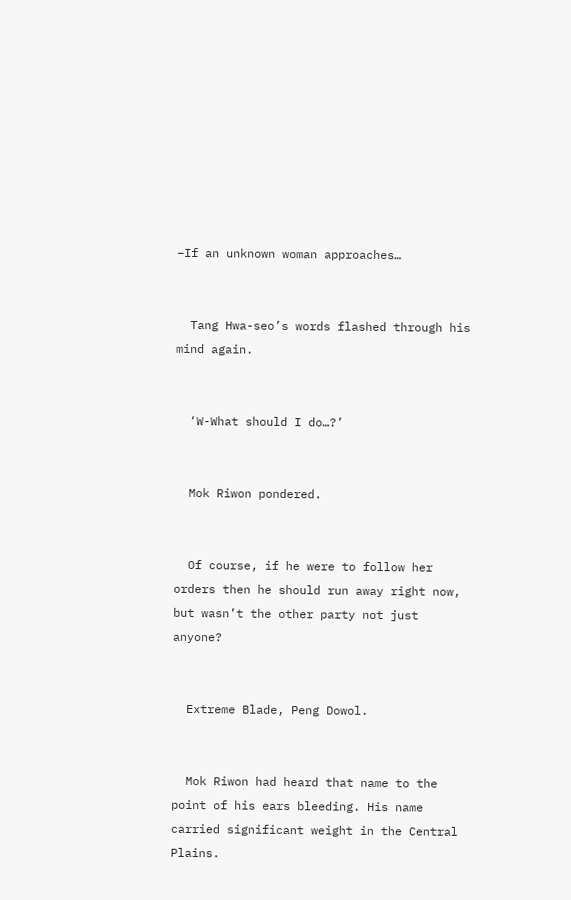–If an unknown woman approaches…


  Tang Hwa-seo’s words flashed through his mind again.


  ‘W-What should I do…?’


  Mok Riwon pondered.


  Of course, if he were to follow her orders then he should run away right now, but wasn’t the other party not just anyone?


  Extreme Blade, Peng Dowol.


  Mok Riwon had heard that name to the point of his ears bleeding. His name carried significant weight in the Central Plains.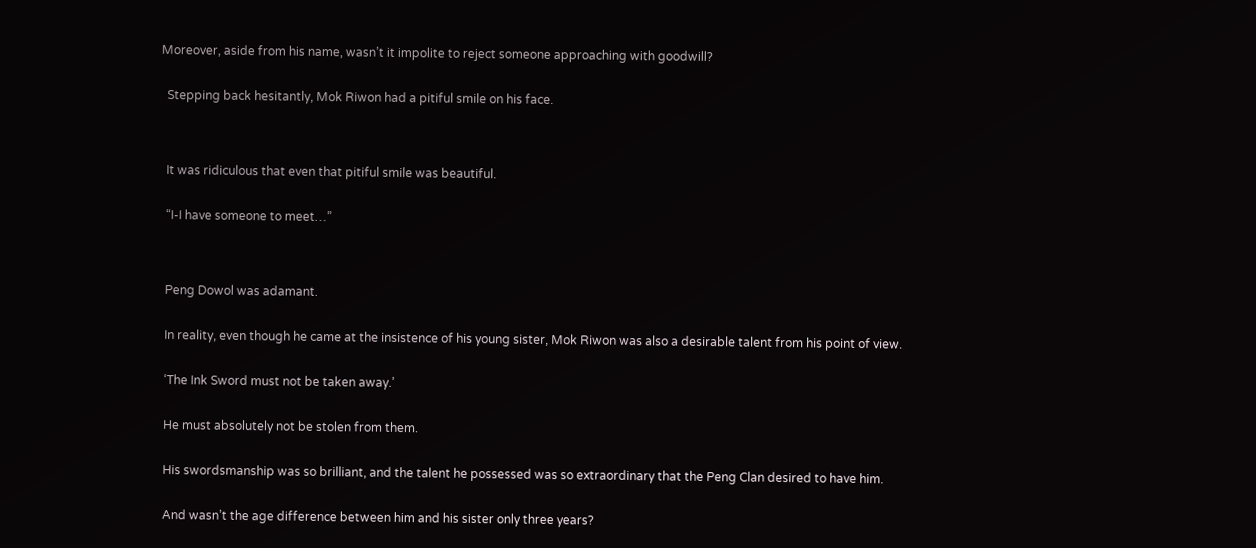Moreover, aside from his name, wasn’t it impolite to reject someone approaching with goodwill?


  Stepping back hesitantly, Mok Riwon had a pitiful smile on his face.




  It was ridiculous that even that pitiful smile was beautiful.


  “I-I have someone to meet…”




  Peng Dowol was adamant.


  In reality, even though he came at the insistence of his young sister, Mok Riwon was also a desirable talent from his point of view.


  ‘The Ink Sword must not be taken away.’


  He must absolutely not be stolen from them.


  His swordsmanship was so brilliant, and the talent he possessed was so extraordinary that the Peng Clan desired to have him.


  And wasn’t the age difference between him and his sister only three years?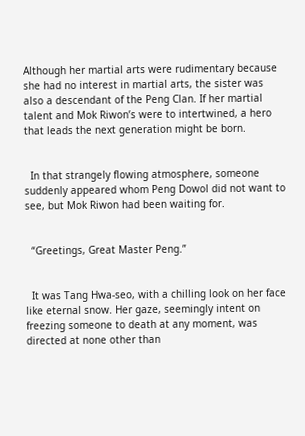Although her martial arts were rudimentary because she had no interest in martial arts, the sister was also a descendant of the Peng Clan. If her martial talent and Mok Riwon’s were to intertwined, a hero that leads the next generation might be born.


  In that strangely flowing atmosphere, someone suddenly appeared whom Peng Dowol did not want to see, but Mok Riwon had been waiting for.


  “Greetings, Great Master Peng.”


  It was Tang Hwa-seo, with a chilling look on her face like eternal snow. Her gaze, seemingly intent on freezing someone to death at any moment, was directed at none other than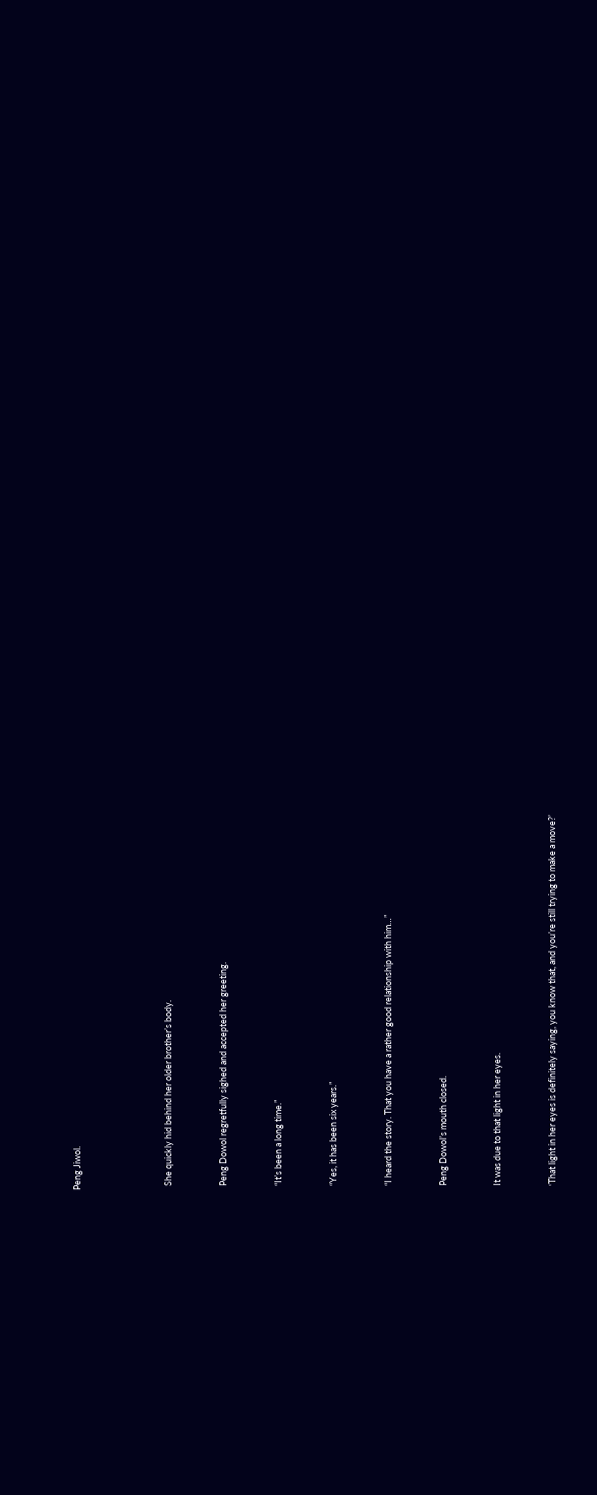Peng Jiwol.




  She quickly hid behind her older brother’s body.


  Peng Dowol regretfully sighed and accepted her greeting.


  “It’s been a long time.”


  “Yes, it has been six years.”


  “I heard the story. That you have a rather good relationship with him…”


  Peng Dowol’s mouth closed.


  It was due to that light in her eyes.


  ‘That light in her eyes is definitely saying, you know that, and you’re still trying to make a move?’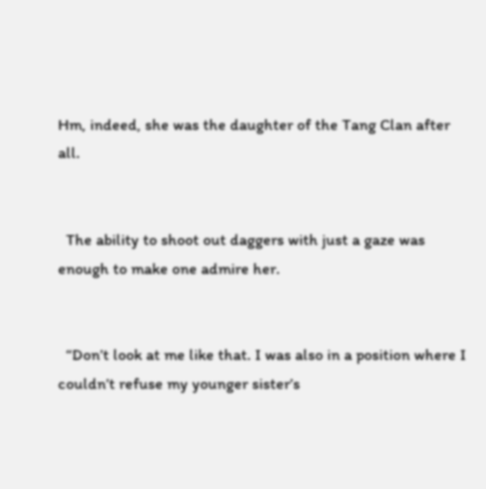Hm, indeed, she was the daughter of the Tang Clan after all.


  The ability to shoot out daggers with just a gaze was enough to make one admire her.


  “Don’t look at me like that. I was also in a position where I couldn’t refuse my younger sister’s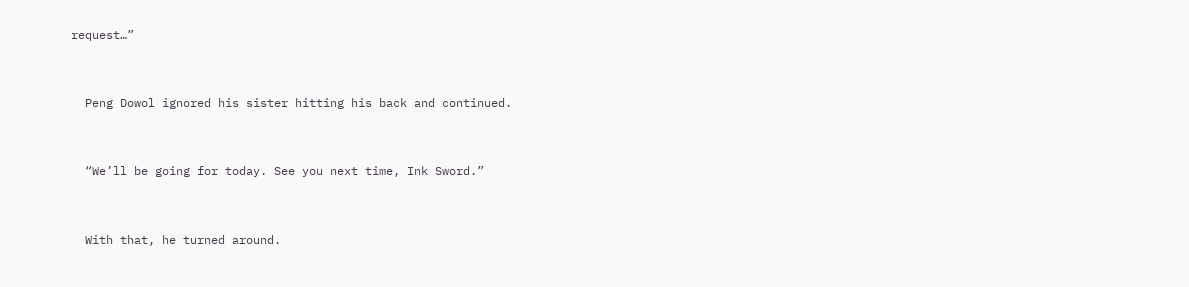request…”


  Peng Dowol ignored his sister hitting his back and continued.


  “We’ll be going for today. See you next time, Ink Sword.”


  With that, he turned around.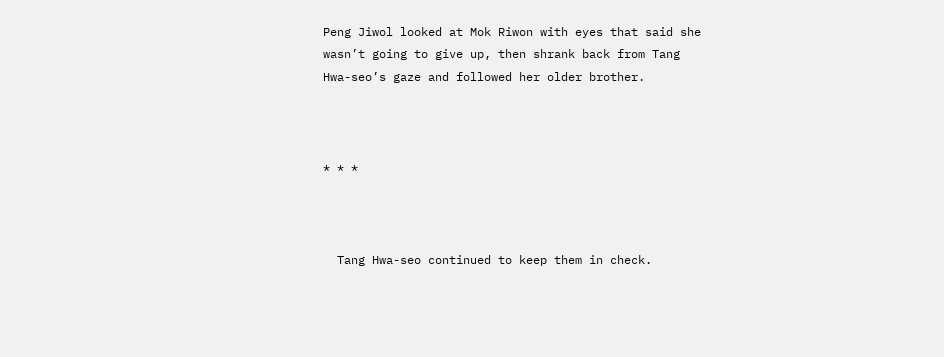Peng Jiwol looked at Mok Riwon with eyes that said she wasn’t going to give up, then shrank back from Tang Hwa-seo’s gaze and followed her older brother.



* * *



  Tang Hwa-seo continued to keep them in check.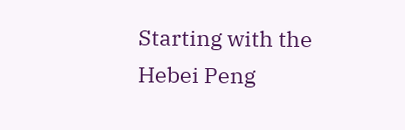Starting with the Hebei Peng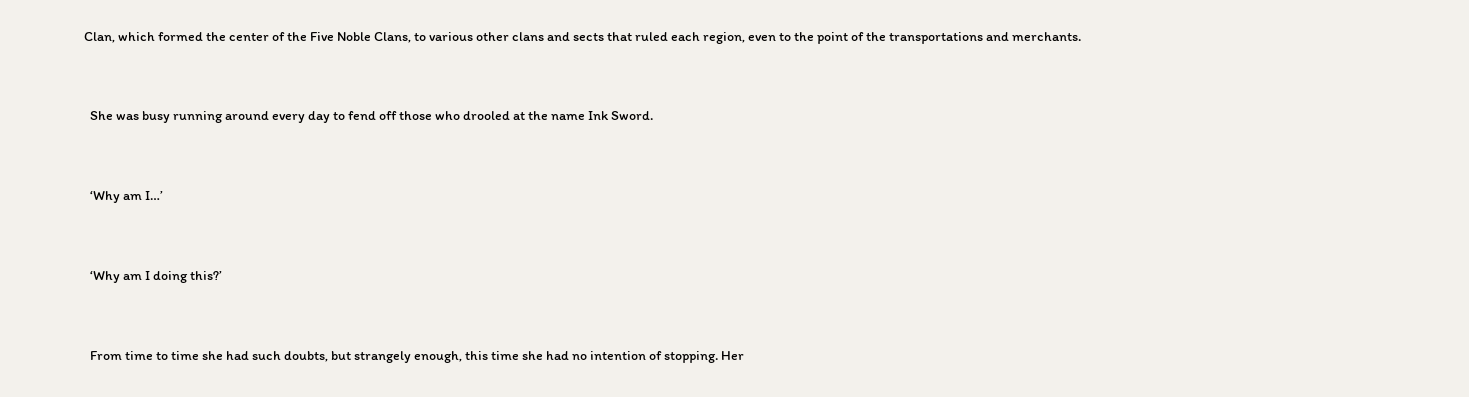Clan, which formed the center of the Five Noble Clans, to various other clans and sects that ruled each region, even to the point of the transportations and merchants.


  She was busy running around every day to fend off those who drooled at the name Ink Sword.


  ‘Why am I…’


  ‘Why am I doing this?’


  From time to time she had such doubts, but strangely enough, this time she had no intention of stopping. Her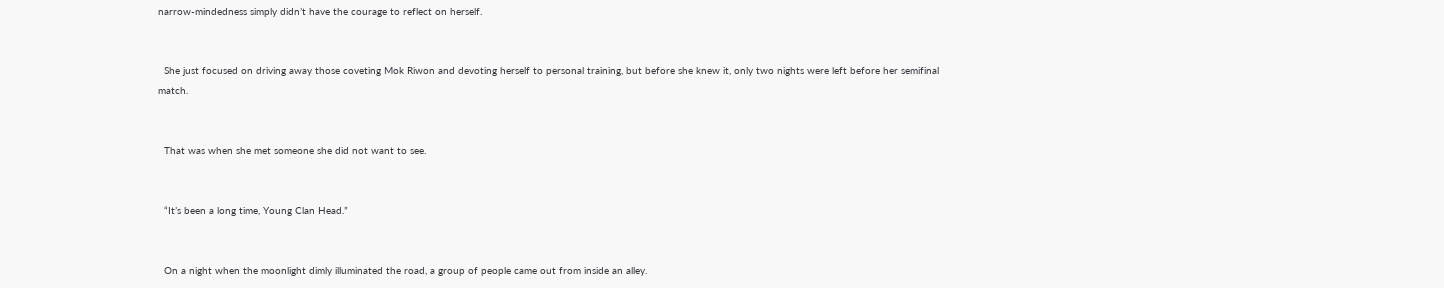narrow-mindedness simply didn’t have the courage to reflect on herself.


  She just focused on driving away those coveting Mok Riwon and devoting herself to personal training, but before she knew it, only two nights were left before her semifinal match.


  That was when she met someone she did not want to see.


  “It’s been a long time, Young Clan Head.”


  On a night when the moonlight dimly illuminated the road, a group of people came out from inside an alley.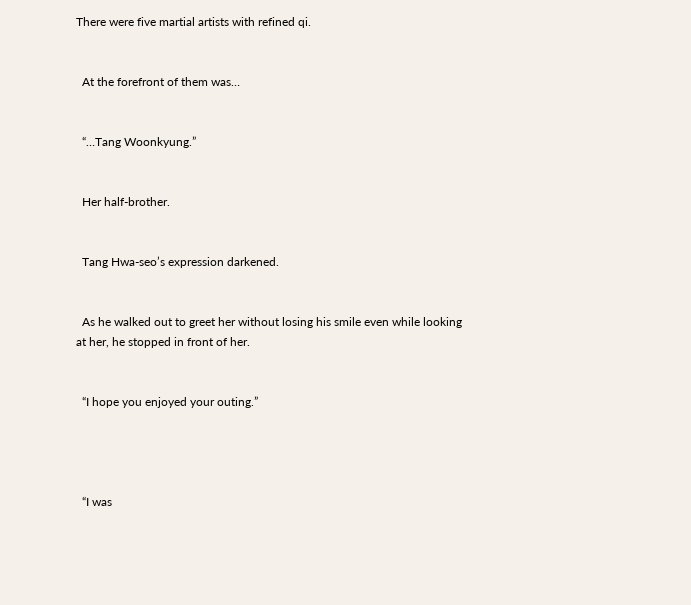There were five martial artists with refined qi.


  At the forefront of them was…


  “…Tang Woonkyung.”


  Her half-brother.


  Tang Hwa-seo’s expression darkened.


  As he walked out to greet her without losing his smile even while looking at her, he stopped in front of her.


  “I hope you enjoyed your outing.”




  “I was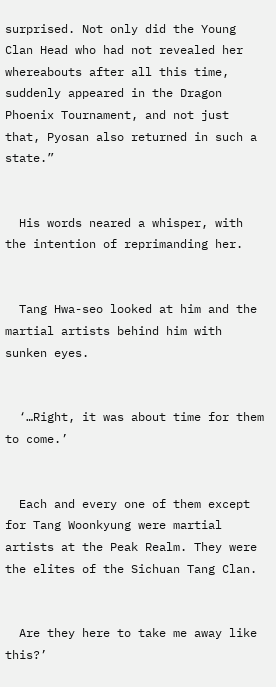surprised. Not only did the Young Clan Head who had not revealed her whereabouts after all this time, suddenly appeared in the Dragon Phoenix Tournament, and not just that, Pyosan also returned in such a state.”


  His words neared a whisper, with the intention of reprimanding her.


  Tang Hwa-seo looked at him and the martial artists behind him with sunken eyes.


  ‘…Right, it was about time for them to come.’


  Each and every one of them except for Tang Woonkyung were martial artists at the Peak Realm. They were the elites of the Sichuan Tang Clan.


  Are they here to take me away like this?’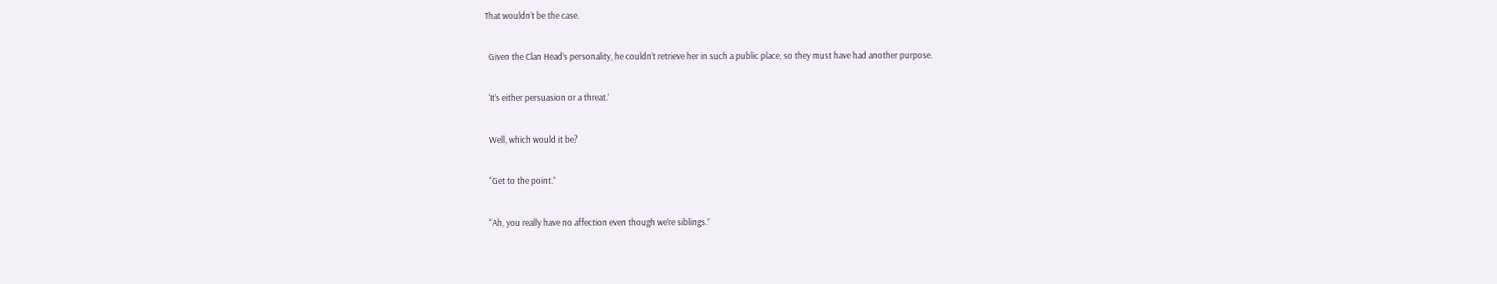That wouldn’t be the case.


  Given the Clan Head’s personality, he couldn’t retrieve her in such a public place, so they must have had another purpose.


  ‘It’s either persuasion or a threat.’


  Well, which would it be?


  “Get to the point.”


  “Ah, you really have no affection even though we’re siblings.”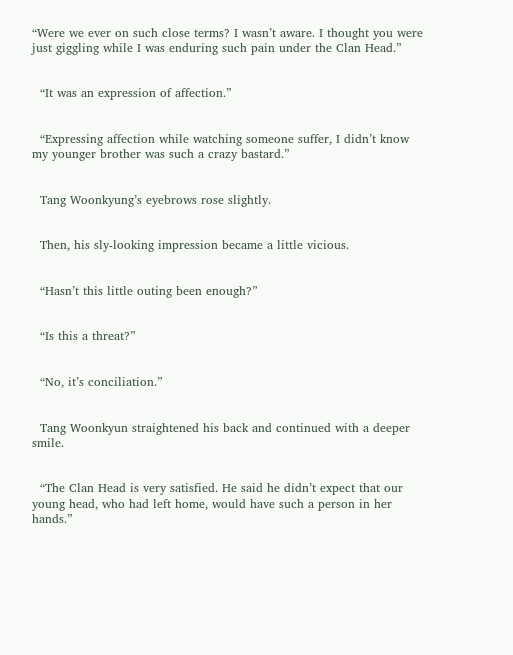“Were we ever on such close terms? I wasn’t aware. I thought you were just giggling while I was enduring such pain under the Clan Head.”


  “It was an expression of affection.”


  “Expressing affection while watching someone suffer, I didn’t know my younger brother was such a crazy bastard.”


  Tang Woonkyung’s eyebrows rose slightly.


  Then, his sly-looking impression became a little vicious.


  “Hasn’t this little outing been enough?”


  “Is this a threat?”


  “No, it’s conciliation.”


  Tang Woonkyun straightened his back and continued with a deeper smile.


  “The Clan Head is very satisfied. He said he didn’t expect that our young head, who had left home, would have such a person in her hands.”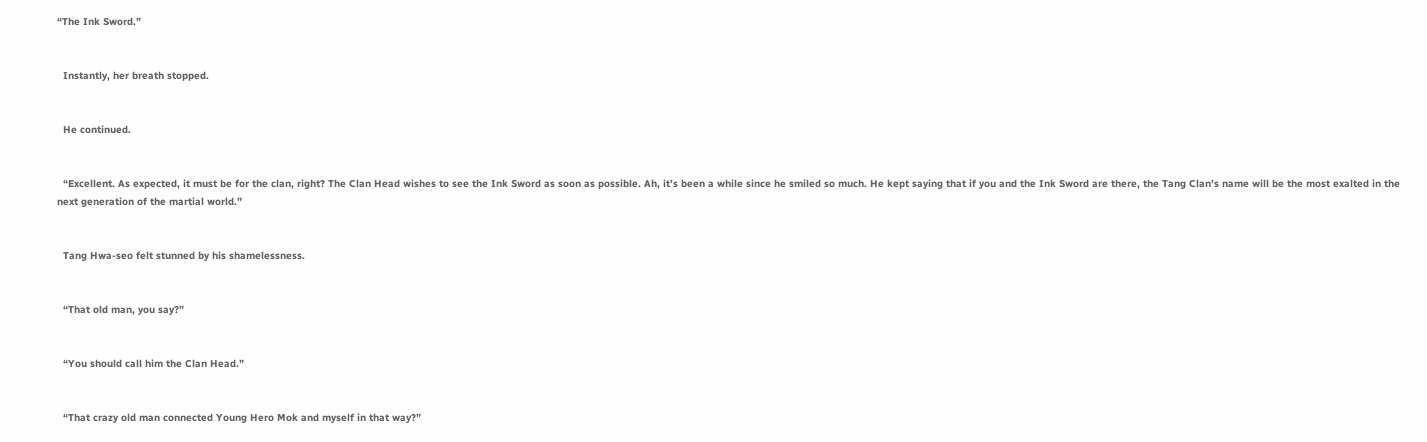“The Ink Sword.”


  Instantly, her breath stopped.


  He continued.


  “Excellent. As expected, it must be for the clan, right? The Clan Head wishes to see the Ink Sword as soon as possible. Ah, it’s been a while since he smiled so much. He kept saying that if you and the Ink Sword are there, the Tang Clan’s name will be the most exalted in the next generation of the martial world.”


  Tang Hwa-seo felt stunned by his shamelessness.


  “That old man, you say?”


  “You should call him the Clan Head.”


  “That crazy old man connected Young Hero Mok and myself in that way?”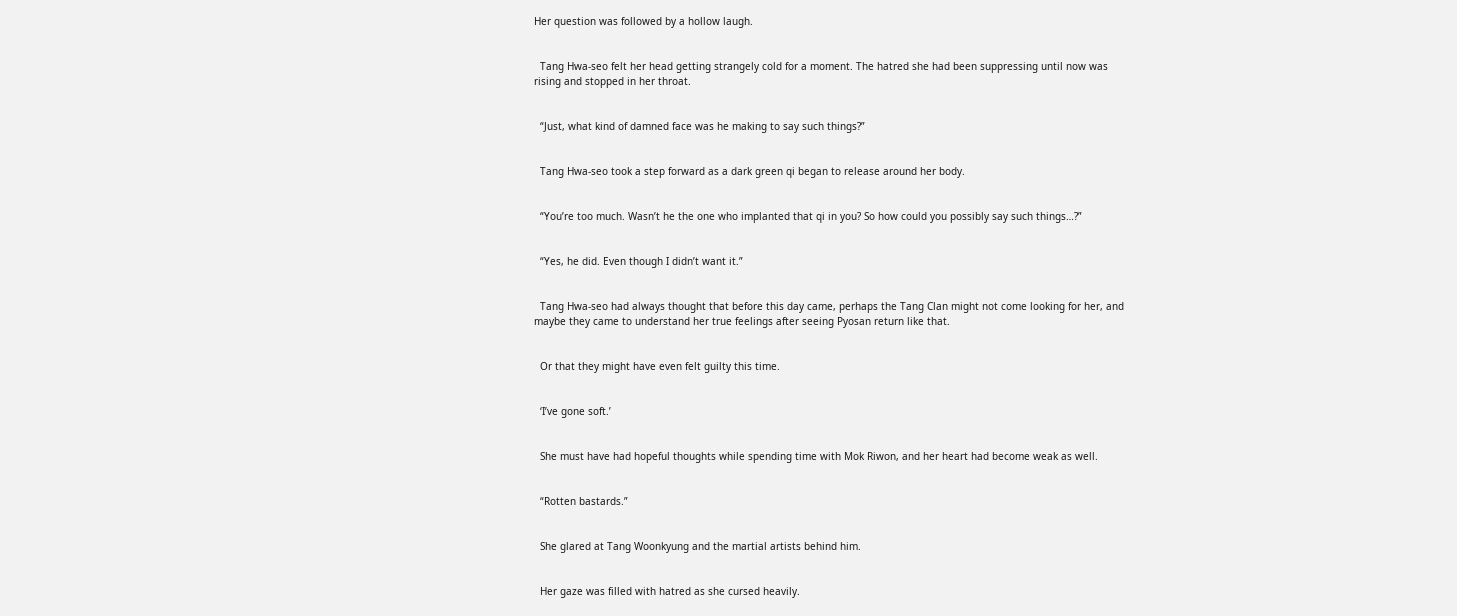Her question was followed by a hollow laugh.


  Tang Hwa-seo felt her head getting strangely cold for a moment. The hatred she had been suppressing until now was rising and stopped in her throat.


  “Just, what kind of damned face was he making to say such things?”


  Tang Hwa-seo took a step forward as a dark green qi began to release around her body.


  “You’re too much. Wasn’t he the one who implanted that qi in you? So how could you possibly say such things…?”


  “Yes, he did. Even though I didn’t want it.”


  Tang Hwa-seo had always thought that before this day came, perhaps the Tang Clan might not come looking for her, and maybe they came to understand her true feelings after seeing Pyosan return like that.


  Or that they might have even felt guilty this time.


  ‘I’ve gone soft.’


  She must have had hopeful thoughts while spending time with Mok Riwon, and her heart had become weak as well.


  “Rotten bastards.”


  She glared at Tang Woonkyung and the martial artists behind him.


  Her gaze was filled with hatred as she cursed heavily.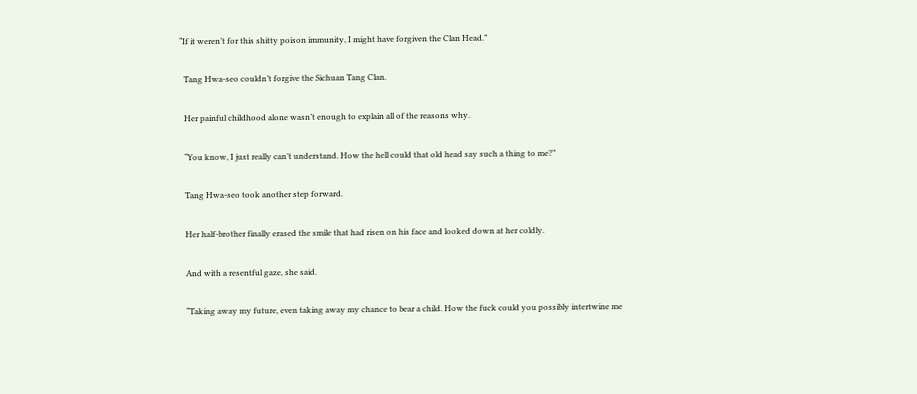“If it weren’t for this shitty poison immunity, I might have forgiven the Clan Head.”


  Tang Hwa-seo couldn’t forgive the Sichuan Tang Clan.


  Her painful childhood alone wasn’t enough to explain all of the reasons why.


  “You know, I just really can’t understand. How the hell could that old head say such a thing to me?”


  Tang Hwa-seo took another step forward.


  Her half-brother finally erased the smile that had risen on his face and looked down at her coldly.


  And with a resentful gaze, she said.


  “Taking away my future, even taking away my chance to bear a child. How the fuck could you possibly intertwine me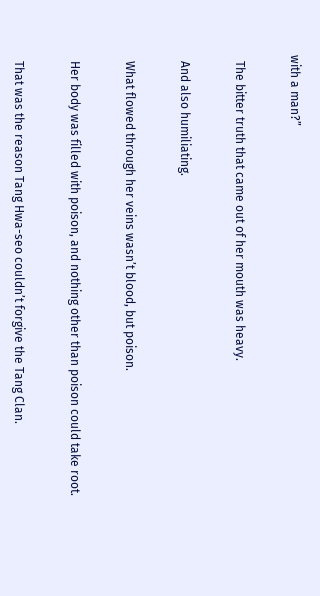with a man?”


  The bitter truth that came out of her mouth was heavy.


  And also humiliating.


  What flowed through her veins wasn’t blood, but poison.


  Her body was filled with poison, and nothing other than poison could take root.


  That was the reason Tang Hwa-seo couldn’t forgive the Tang Clan.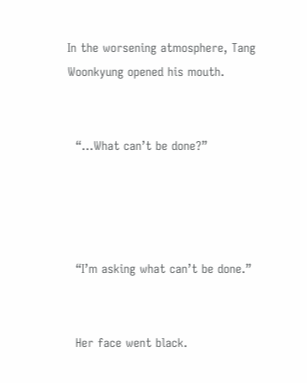In the worsening atmosphere, Tang Woonkyung opened his mouth.


  “…What can’t be done?”




  “I’m asking what can’t be done.”


  Her face went black.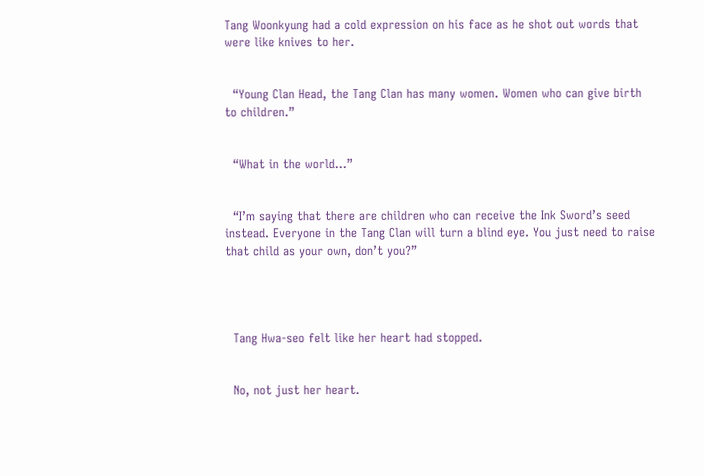Tang Woonkyung had a cold expression on his face as he shot out words that were like knives to her.


  “Young Clan Head, the Tang Clan has many women. Women who can give birth to children.”


  “What in the world…”


  “I’m saying that there are children who can receive the Ink Sword’s seed instead. Everyone in the Tang Clan will turn a blind eye. You just need to raise that child as your own, don’t you?”




  Tang Hwa-seo felt like her heart had stopped.


  No, not just her heart.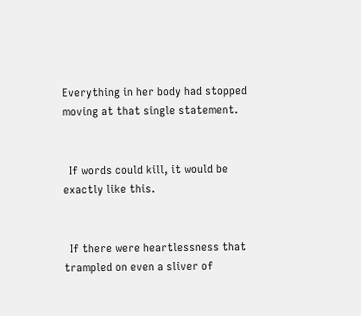Everything in her body had stopped moving at that single statement.


  If words could kill, it would be exactly like this.


  If there were heartlessness that trampled on even a sliver of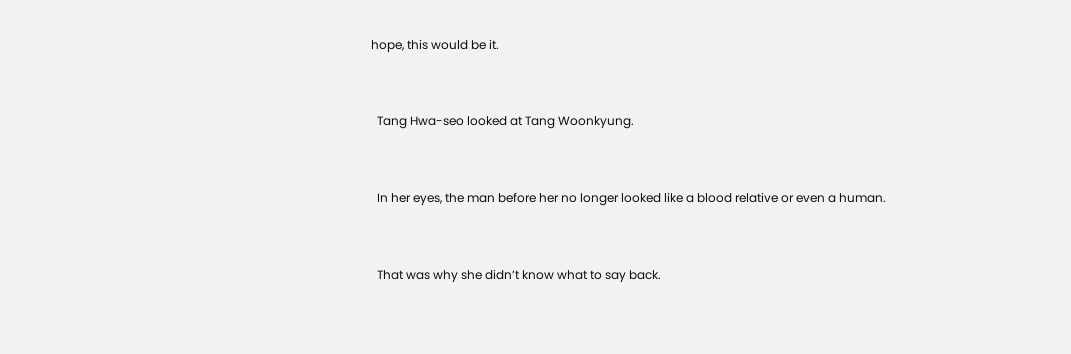hope, this would be it.


  Tang Hwa-seo looked at Tang Woonkyung.


  In her eyes, the man before her no longer looked like a blood relative or even a human.


  That was why she didn’t know what to say back.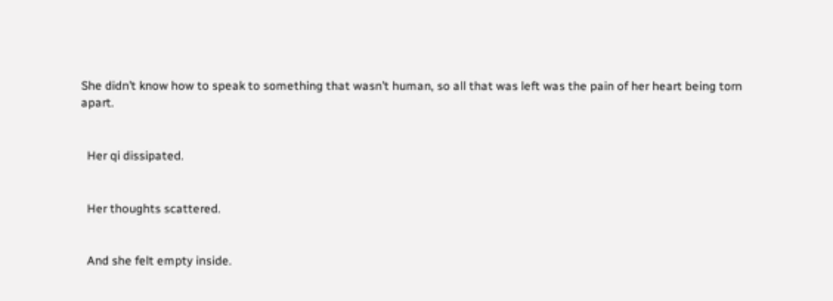She didn’t know how to speak to something that wasn’t human, so all that was left was the pain of her heart being torn apart.


  Her qi dissipated.


  Her thoughts scattered.


  And she felt empty inside.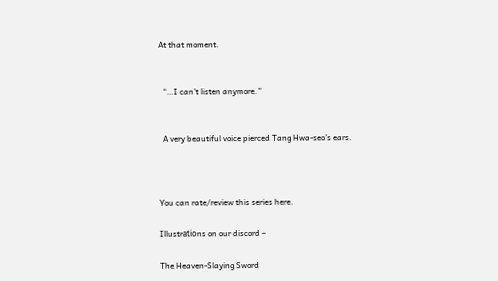At that moment.


  “…I can’t listen anymore.”


  A very beautiful voice pierced Tang Hwa-seo’s ears.



You can rate/review this series here.

Illustrаtiоns on our discord –

The Heaven-Slaying Sword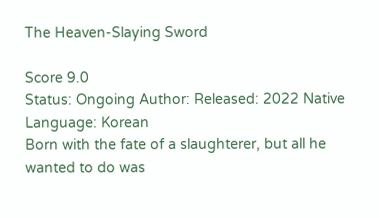The Heaven-Slaying Sword

Score 9.0
Status: Ongoing Author: Released: 2022 Native Language: Korean
Born with the fate of a slaughterer, but all he wanted to do was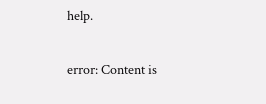help.


error: Content is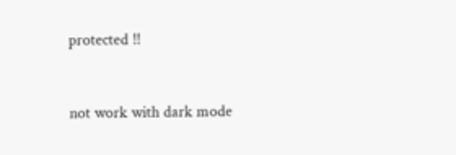protected !!


not work with dark mode